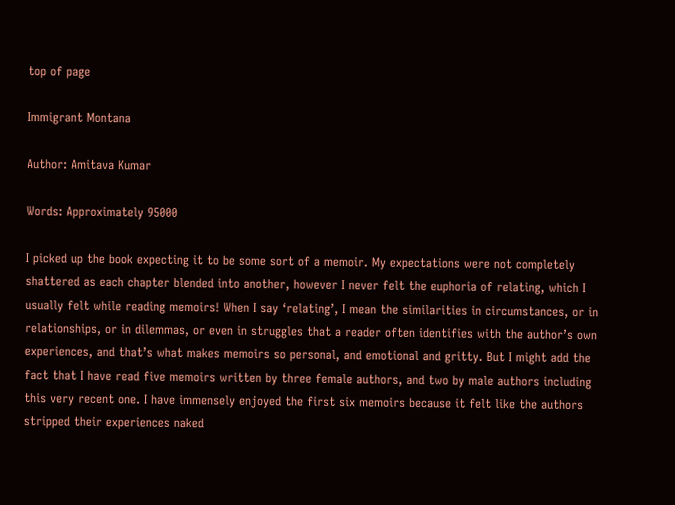top of page

Immigrant Montana

Author: Amitava Kumar

Words: Approximately 95000

I picked up the book expecting it to be some sort of a memoir. My expectations were not completely shattered as each chapter blended into another, however I never felt the euphoria of relating, which I usually felt while reading memoirs! When I say ‘relating’, I mean the similarities in circumstances, or in relationships, or in dilemmas, or even in struggles that a reader often identifies with the author’s own experiences, and that’s what makes memoirs so personal, and emotional and gritty. But I might add the fact that I have read five memoirs written by three female authors, and two by male authors including this very recent one. I have immensely enjoyed the first six memoirs because it felt like the authors stripped their experiences naked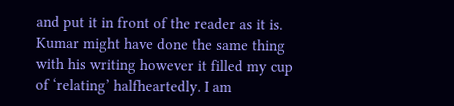and put it in front of the reader as it is. Kumar might have done the same thing with his writing however it filled my cup of ‘relating’ halfheartedly. I am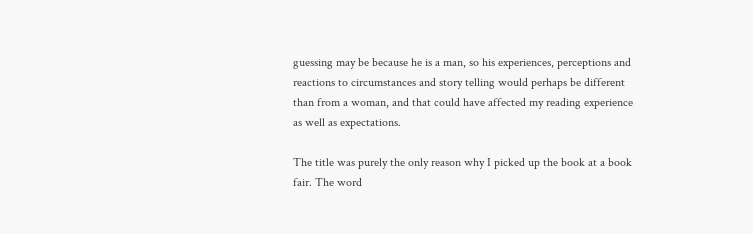guessing may be because he is a man, so his experiences, perceptions and reactions to circumstances and story telling would perhaps be different than from a woman, and that could have affected my reading experience as well as expectations.

The title was purely the only reason why I picked up the book at a book fair. The word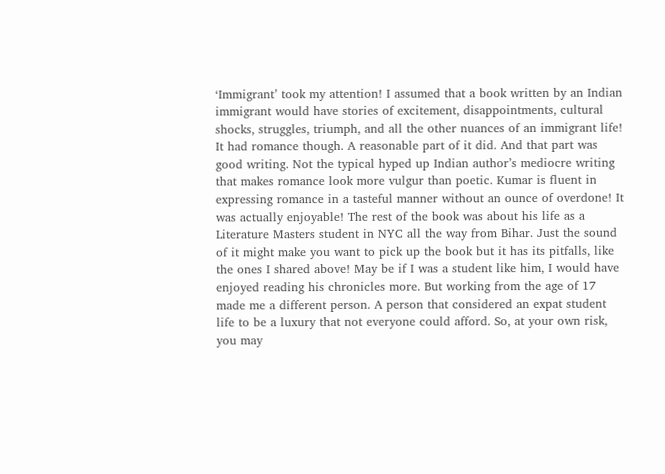‘Immigrant’ took my attention! I assumed that a book written by an Indian immigrant would have stories of excitement, disappointments, cultural shocks, struggles, triumph, and all the other nuances of an immigrant life! It had romance though. A reasonable part of it did. And that part was good writing. Not the typical hyped up Indian author’s mediocre writing that makes romance look more vulgur than poetic. Kumar is fluent in expressing romance in a tasteful manner without an ounce of overdone! It was actually enjoyable! The rest of the book was about his life as a Literature Masters student in NYC all the way from Bihar. Just the sound of it might make you want to pick up the book but it has its pitfalls, like the ones I shared above! May be if I was a student like him, I would have enjoyed reading his chronicles more. But working from the age of 17 made me a different person. A person that considered an expat student life to be a luxury that not everyone could afford. So, at your own risk, you may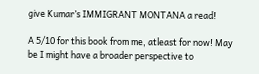give Kumar’s IMMIGRANT MONTANA a read!

A 5/10 for this book from me, atleast for now! May be I might have a broader perspective to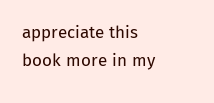appreciate this book more in my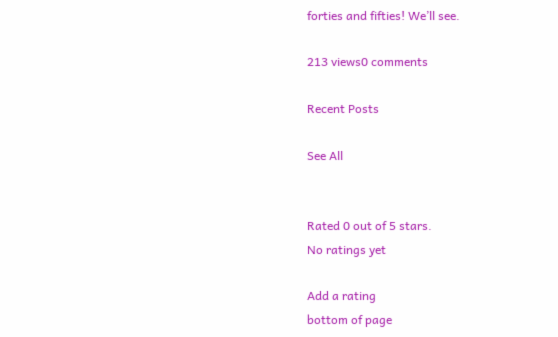forties and fifties! We’ll see.

213 views0 comments

Recent Posts

See All


Rated 0 out of 5 stars.
No ratings yet

Add a rating
bottom of page